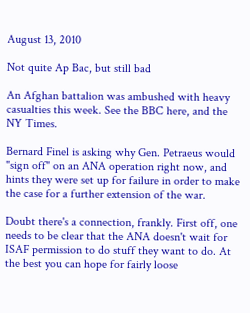August 13, 2010

Not quite Ap Bac, but still bad

An Afghan battalion was ambushed with heavy casualties this week. See the BBC here, and the NY Times.

Bernard Finel is asking why Gen. Petraeus would "sign off" on an ANA operation right now, and hints they were set up for failure in order to make the case for a further extension of the war.

Doubt there's a connection, frankly. First off, one needs to be clear that the ANA doesn't wait for ISAF permission to do stuff they want to do. At the best you can hope for fairly loose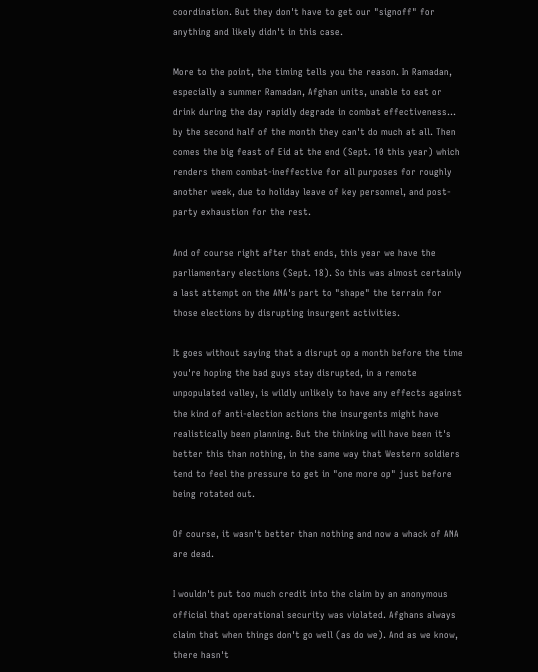coordination. But they don't have to get our "signoff" for anything and likely didn't in this case.

More to the point, the timing tells you the reason. In Ramadan, especially a summer Ramadan, Afghan units, unable to eat or drink during the day rapidly degrade in combat effectiveness... by the second half of the month they can't do much at all. Then comes the big feast of Eid at the end (Sept. 10 this year) which renders them combat-ineffective for all purposes for roughly another week, due to holiday leave of key personnel, and post-party exhaustion for the rest.

And of course right after that ends, this year we have the parliamentary elections (Sept. 18). So this was almost certainly a last attempt on the ANA's part to "shape" the terrain for those elections by disrupting insurgent activities.

It goes without saying that a disrupt op a month before the time you're hoping the bad guys stay disrupted, in a remote unpopulated valley, is wildly unlikely to have any effects against the kind of anti-election actions the insurgents might have realistically been planning. But the thinking will have been it's better this than nothing, in the same way that Western soldiers tend to feel the pressure to get in "one more op" just before being rotated out.

Of course, it wasn't better than nothing and now a whack of ANA are dead.

I wouldn't put too much credit into the claim by an anonymous official that operational security was violated. Afghans always claim that when things don't go well (as do we). And as we know, there hasn't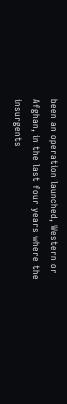been an operation launched, Western or Afghan, in the last four years where the insurgents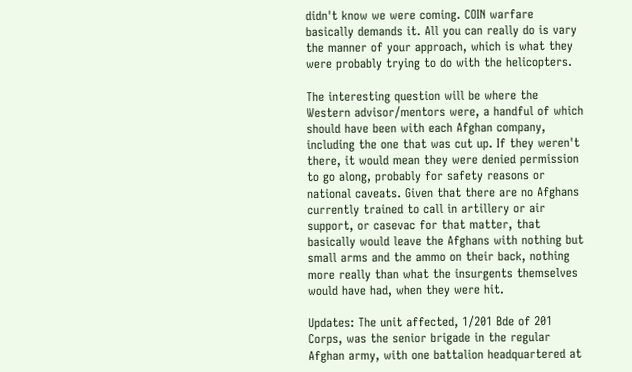didn't know we were coming. COIN warfare basically demands it. All you can really do is vary the manner of your approach, which is what they were probably trying to do with the helicopters.

The interesting question will be where the Western advisor/mentors were, a handful of which should have been with each Afghan company, including the one that was cut up. If they weren't there, it would mean they were denied permission to go along, probably for safety reasons or national caveats. Given that there are no Afghans currently trained to call in artillery or air support, or casevac for that matter, that basically would leave the Afghans with nothing but small arms and the ammo on their back, nothing more really than what the insurgents themselves would have had, when they were hit.

Updates: The unit affected, 1/201 Bde of 201 Corps, was the senior brigade in the regular Afghan army, with one battalion headquartered at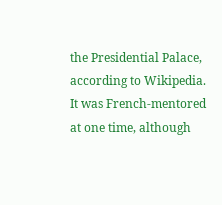the Presidential Palace, according to Wikipedia. It was French-mentored at one time, although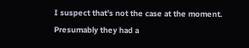I suspect that's not the case at the moment. Presumably they had a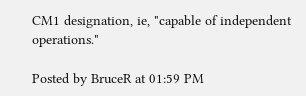CM1 designation, ie, "capable of independent operations."

Posted by BruceR at 01:59 PM